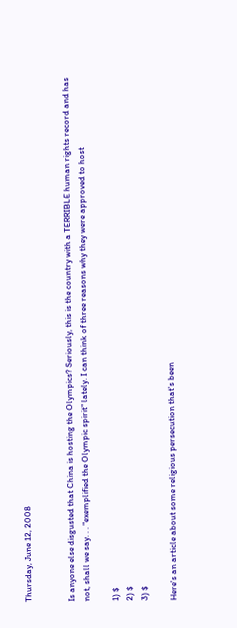Thursday, June 12, 2008


Is anyone else disgusted that China is hosting the Olympics? Seriously, this is the country with a TERRIBLE human rights record and has not, shall we say. . . "exemplified the Olympic spirit" lately. I can think of three reasons why they were approved to host

1) $
2) $
3) $

Here's an article about some religious persecution that's been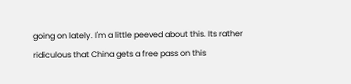going on lately. I'm a little peeved about this. Its rather ridiculous that China gets a free pass on this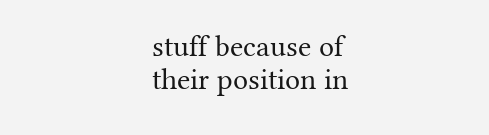stuff because of their position in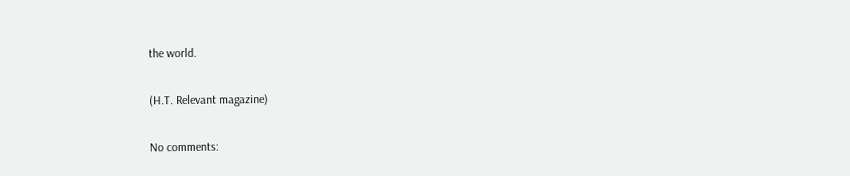the world.

(H.T. Relevant magazine)

No comments: